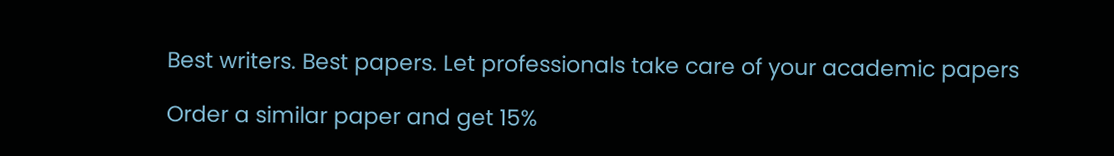Best writers. Best papers. Let professionals take care of your academic papers

Order a similar paper and get 15%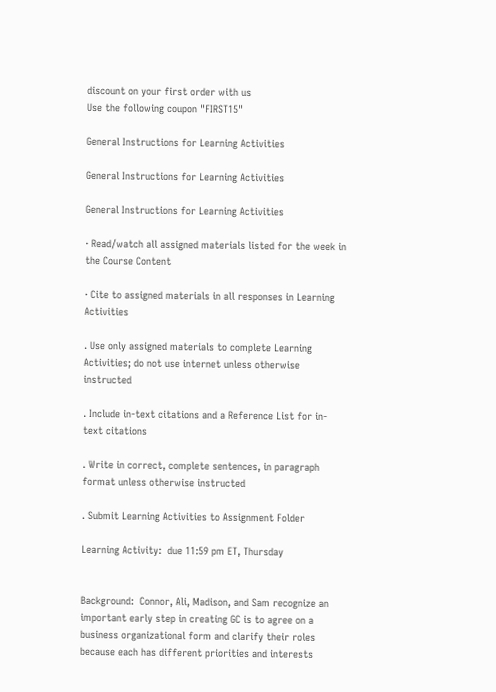discount on your first order with us
Use the following coupon "FIRST15"

General Instructions for Learning Activities

General Instructions for Learning Activities

General Instructions for Learning Activities

· Read/watch all assigned materials listed for the week in the Course Content

· Cite to assigned materials in all responses in Learning Activities

. Use only assigned materials to complete Learning Activities; do not use internet unless otherwise instructed

. Include in-text citations and a Reference List for in-text citations

. Write in correct, complete sentences, in paragraph format unless otherwise instructed

. Submit Learning Activities to Assignment Folder

Learning Activity:  due 11:59 pm ET, Thursday


Background:  Connor, Ali, Madison, and Sam recognize an important early step in creating GC is to agree on a business organizational form and clarify their roles because each has different priorities and interests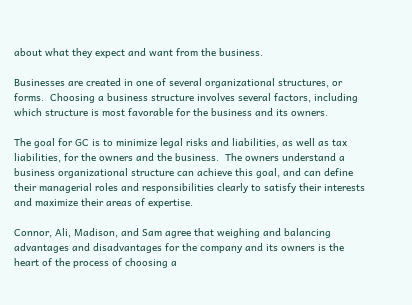about what they expect and want from the business.

Businesses are created in one of several organizational structures, or forms.  Choosing a business structure involves several factors, including which structure is most favorable for the business and its owners.

The goal for GC is to minimize legal risks and liabilities, as well as tax liabilities, for the owners and the business.  The owners understand a business organizational structure can achieve this goal, and can define their managerial roles and responsibilities clearly to satisfy their interests and maximize their areas of expertise.

Connor, Ali, Madison, and Sam agree that weighing and balancing advantages and disadvantages for the company and its owners is the heart of the process of choosing a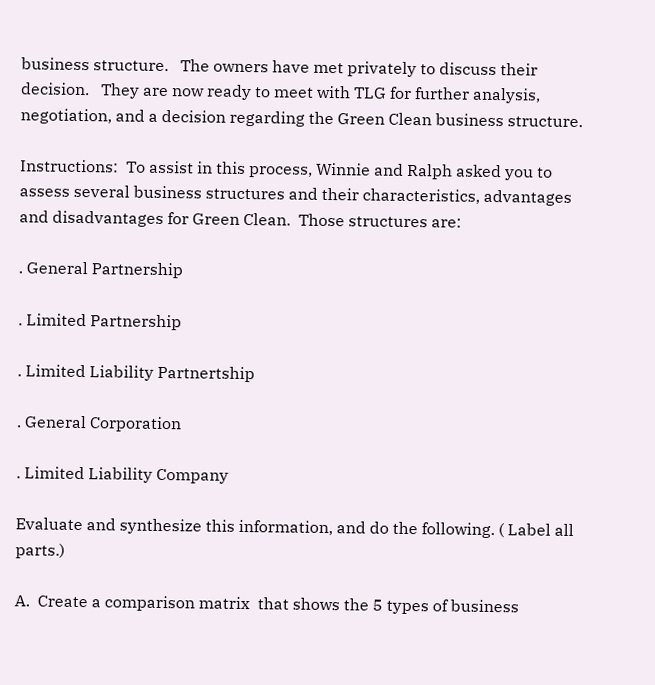business structure.   The owners have met privately to discuss their decision.   They are now ready to meet with TLG for further analysis, negotiation, and a decision regarding the Green Clean business structure.

Instructions:  To assist in this process, Winnie and Ralph asked you to assess several business structures and their characteristics, advantages and disadvantages for Green Clean.  Those structures are:

. General Partnership

. Limited Partnership

. Limited Liability Partnertship

. General Corporation

. Limited Liability Company

Evaluate and synthesize this information, and do the following. ( Label all parts.)

A.  Create a comparison matrix  that shows the 5 types of business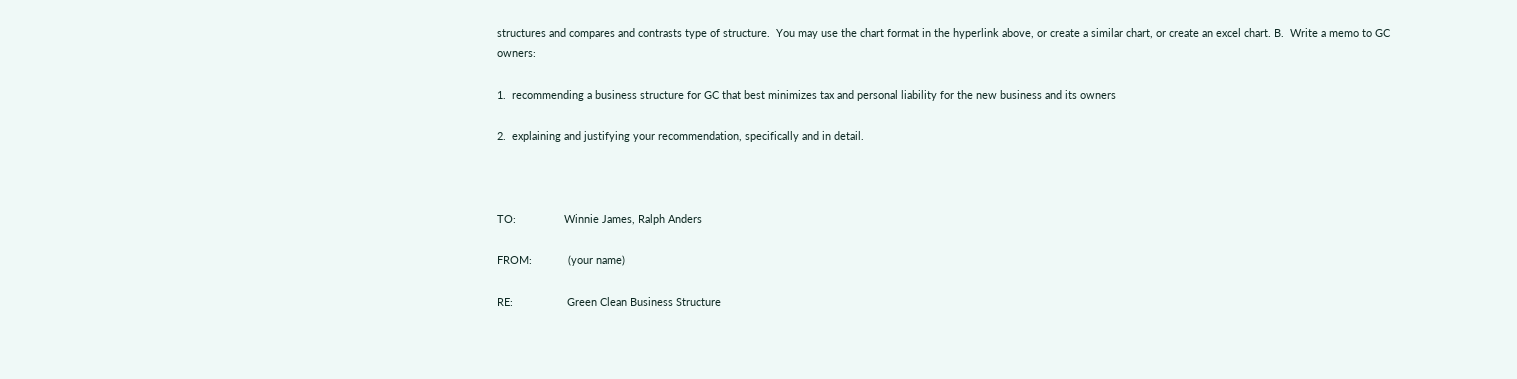structures and compares and contrasts type of structure.  You may use the chart format in the hyperlink above, or create a similar chart, or create an excel chart. B.  Write a memo to GC owners:

1.  recommending a business structure for GC that best minimizes tax and personal liability for the new business and its owners

2.  explaining and justifying your recommendation, specifically and in detail.



TO:                Winnie James, Ralph Anders

FROM:            (your name)

RE:                  Green Clean Business Structure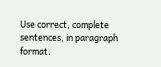Use correct, complete sentences, in paragraph format.